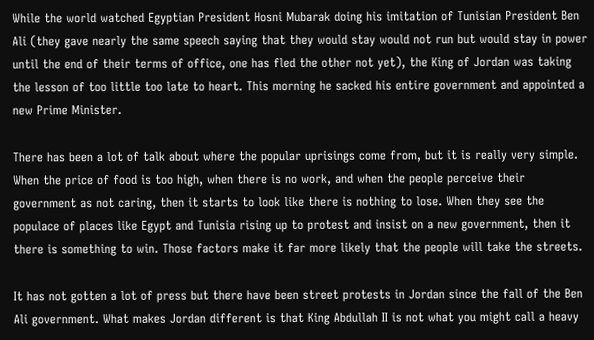While the world watched Egyptian President Hosni Mubarak doing his imitation of Tunisian President Ben Ali (they gave nearly the same speech saying that they would stay would not run but would stay in power until the end of their terms of office, one has fled the other not yet), the King of Jordan was taking the lesson of too little too late to heart. This morning he sacked his entire government and appointed a new Prime Minister.

There has been a lot of talk about where the popular uprisings come from, but it is really very simple. When the price of food is too high, when there is no work, and when the people perceive their government as not caring, then it starts to look like there is nothing to lose. When they see the populace of places like Egypt and Tunisia rising up to protest and insist on a new government, then it there is something to win. Those factors make it far more likely that the people will take the streets.

It has not gotten a lot of press but there have been street protests in Jordan since the fall of the Ben Ali government. What makes Jordan different is that King Abdullah II is not what you might call a heavy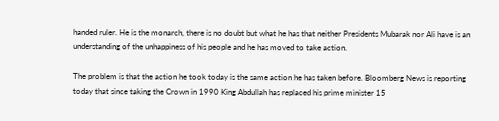handed ruler. He is the monarch, there is no doubt but what he has that neither Presidents Mubarak nor Ali have is an understanding of the unhappiness of his people and he has moved to take action.

The problem is that the action he took today is the same action he has taken before. Bloomberg News is reporting today that since taking the Crown in 1990 King Abdullah has replaced his prime minister 15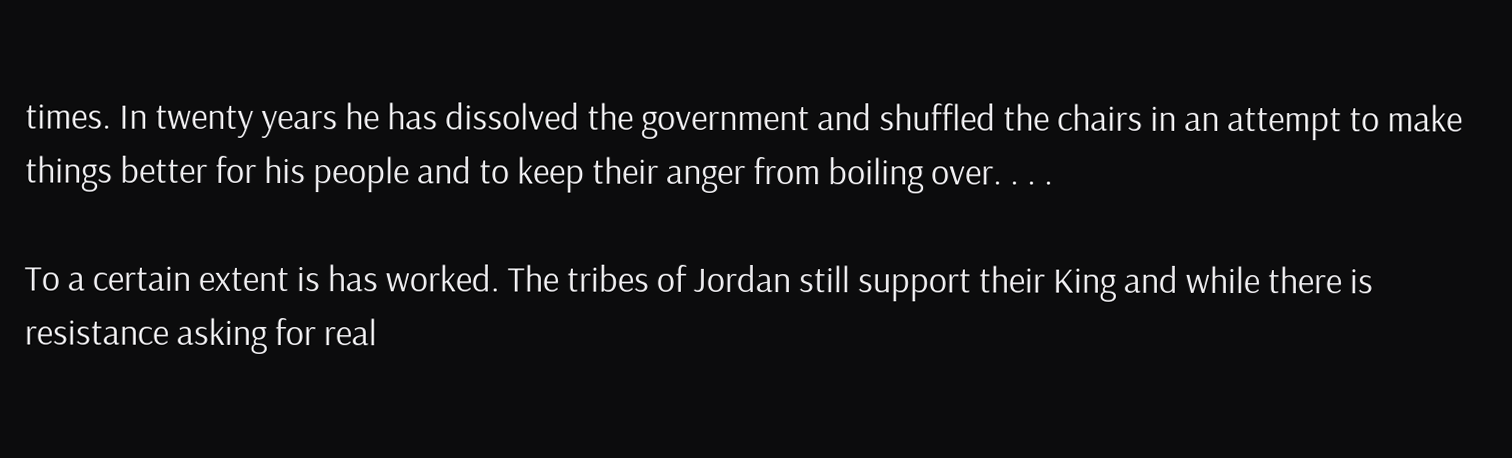times. In twenty years he has dissolved the government and shuffled the chairs in an attempt to make things better for his people and to keep their anger from boiling over. . . .

To a certain extent is has worked. The tribes of Jordan still support their King and while there is resistance asking for real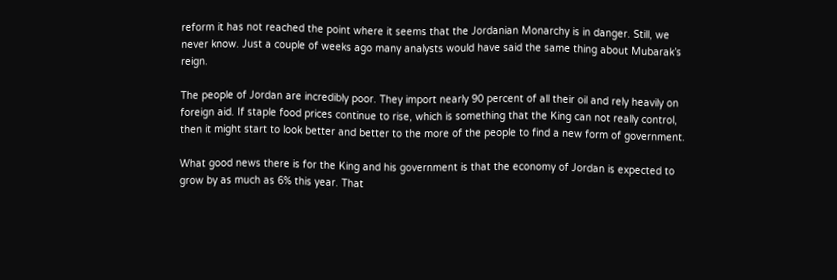reform it has not reached the point where it seems that the Jordanian Monarchy is in danger. Still, we never know. Just a couple of weeks ago many analysts would have said the same thing about Mubarak’s reign.

The people of Jordan are incredibly poor. They import nearly 90 percent of all their oil and rely heavily on foreign aid. If staple food prices continue to rise, which is something that the King can not really control, then it might start to look better and better to the more of the people to find a new form of government.

What good news there is for the King and his government is that the economy of Jordan is expected to grow by as much as 6% this year. That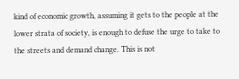kind of economic growth, assuming it gets to the people at the lower strata of society, is enough to defuse the urge to take to the streets and demand change. This is not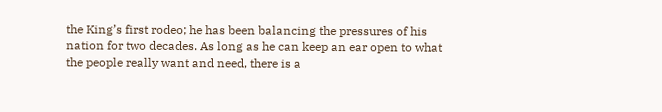the King’s first rodeo; he has been balancing the pressures of his nation for two decades. As long as he can keep an ear open to what the people really want and need, there is a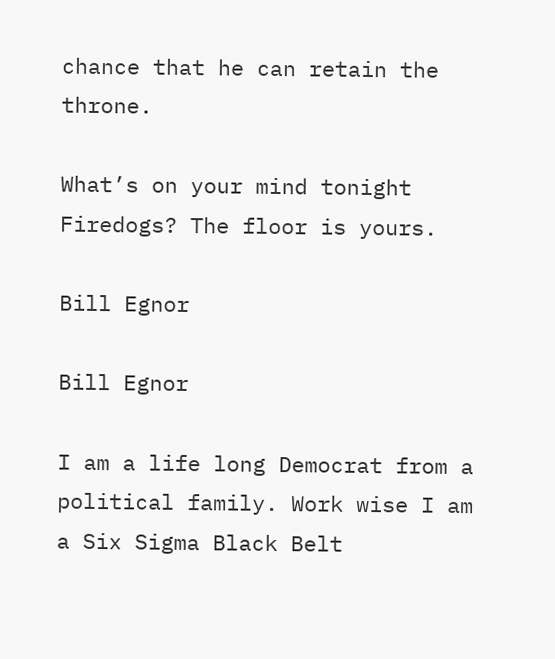chance that he can retain the throne.

What’s on your mind tonight Firedogs? The floor is yours.

Bill Egnor

Bill Egnor

I am a life long Democrat from a political family. Work wise I am a Six Sigma Black Belt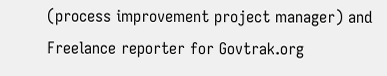(process improvement project manager) and Freelance reporter for Govtrak.org